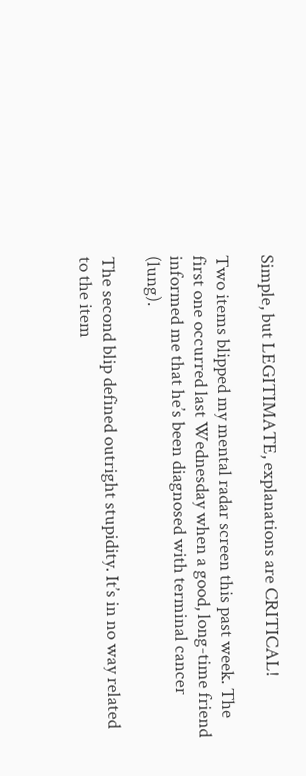Simple, but LEGITIMATE, explanations are CRITICAL!

Two items blipped my mental radar screen this past week. The first one occurred last Wednesday when a good, long-time friend informed me that he’s been diagnosed with terminal cancer (lung).

The second blip defined outright stupidity. It’s in no way related to the item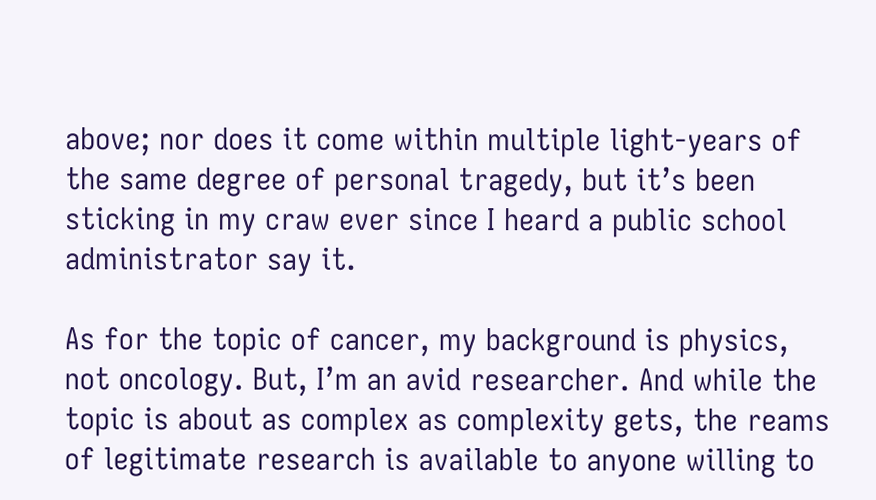above; nor does it come within multiple light-years of the same degree of personal tragedy, but it’s been sticking in my craw ever since I heard a public school administrator say it.

As for the topic of cancer, my background is physics, not oncology. But, I’m an avid researcher. And while the topic is about as complex as complexity gets, the reams of legitimate research is available to anyone willing to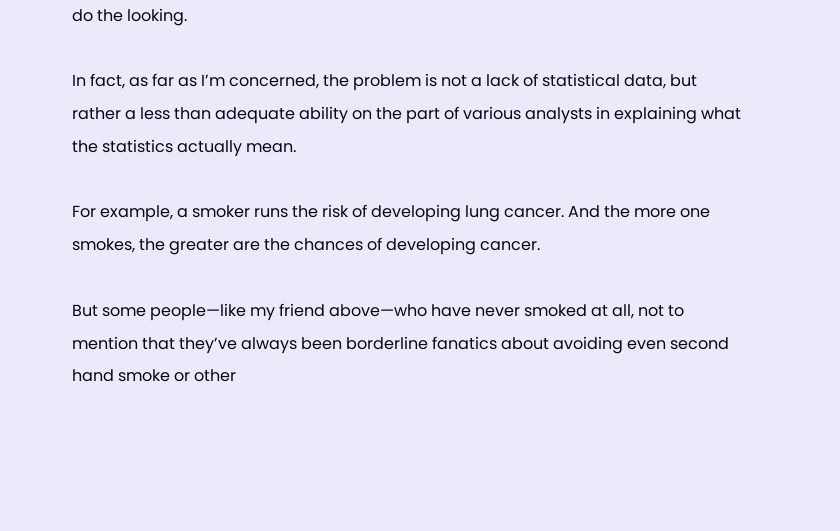do the looking.

In fact, as far as I’m concerned, the problem is not a lack of statistical data, but rather a less than adequate ability on the part of various analysts in explaining what the statistics actually mean.

For example, a smoker runs the risk of developing lung cancer. And the more one smokes, the greater are the chances of developing cancer.

But some people—like my friend above—who have never smoked at all, not to mention that they’ve always been borderline fanatics about avoiding even second hand smoke or other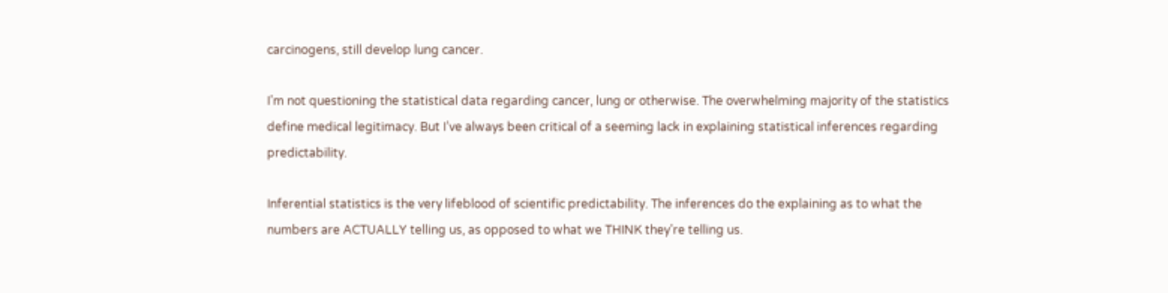carcinogens, still develop lung cancer.

I’m not questioning the statistical data regarding cancer, lung or otherwise. The overwhelming majority of the statistics define medical legitimacy. But I’ve always been critical of a seeming lack in explaining statistical inferences regarding predictability.

Inferential statistics is the very lifeblood of scientific predictability. The inferences do the explaining as to what the numbers are ACTUALLY telling us, as opposed to what we THINK they’re telling us.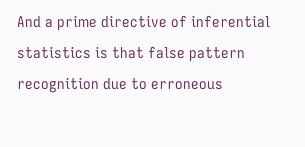And a prime directive of inferential statistics is that false pattern recognition due to erroneous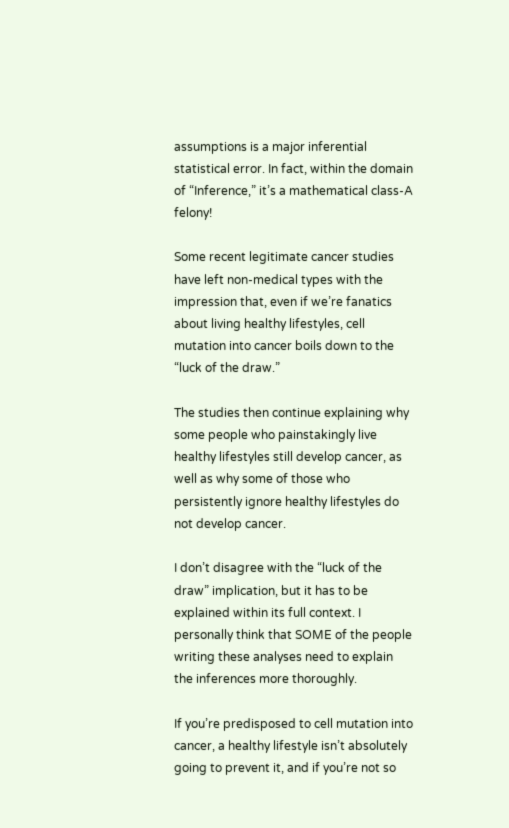assumptions is a major inferential statistical error. In fact, within the domain of “Inference,” it’s a mathematical class-A felony!

Some recent legitimate cancer studies have left non-medical types with the impression that, even if we’re fanatics about living healthy lifestyles, cell mutation into cancer boils down to the “luck of the draw.”

The studies then continue explaining why some people who painstakingly live healthy lifestyles still develop cancer, as well as why some of those who persistently ignore healthy lifestyles do not develop cancer.

I don’t disagree with the “luck of the draw” implication, but it has to be explained within its full context. I personally think that SOME of the people writing these analyses need to explain the inferences more thoroughly.

If you’re predisposed to cell mutation into cancer, a healthy lifestyle isn’t absolutely going to prevent it, and if you’re not so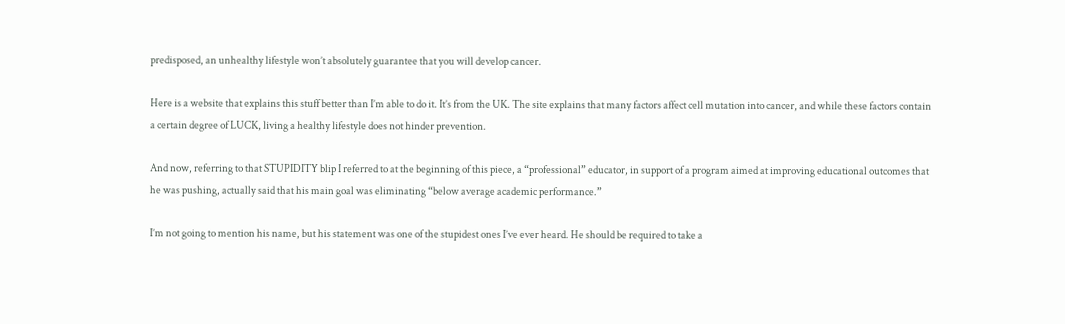predisposed, an unhealthy lifestyle won’t absolutely guarantee that you will develop cancer.

Here is a website that explains this stuff better than I’m able to do it. It’s from the UK. The site explains that many factors affect cell mutation into cancer, and while these factors contain a certain degree of LUCK, living a healthy lifestyle does not hinder prevention.

And now, referring to that STUPIDITY blip I referred to at the beginning of this piece, a “professional” educator, in support of a program aimed at improving educational outcomes that he was pushing, actually said that his main goal was eliminating “below average academic performance.”

I’m not going to mention his name, but his statement was one of the stupidest ones I’ve ever heard. He should be required to take a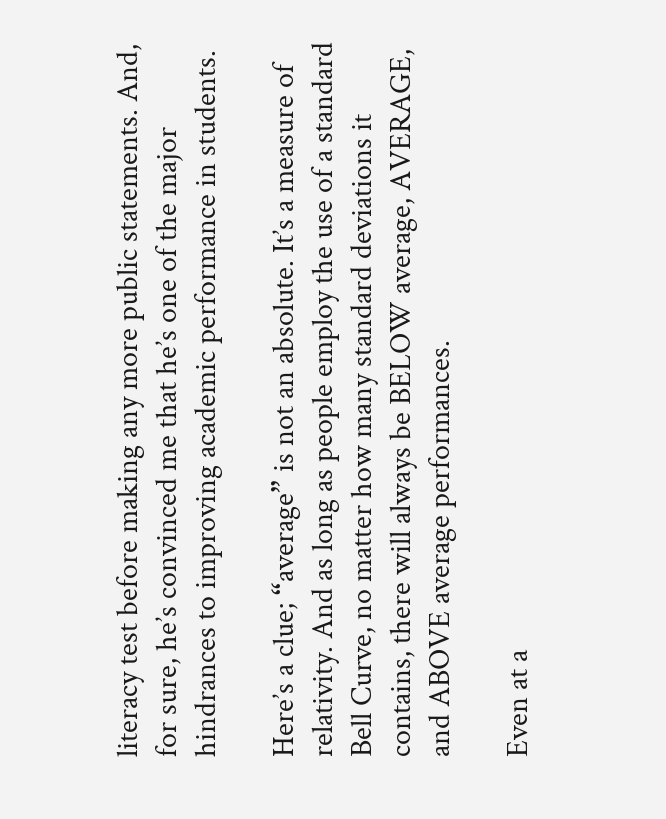literacy test before making any more public statements. And, for sure, he’s convinced me that he’s one of the major hindrances to improving academic performance in students.

Here’s a clue; “average” is not an absolute. It’s a measure of relativity. And as long as people employ the use of a standard Bell Curve, no matter how many standard deviations it contains, there will always be BELOW average, AVERAGE, and ABOVE average performances.

Even at a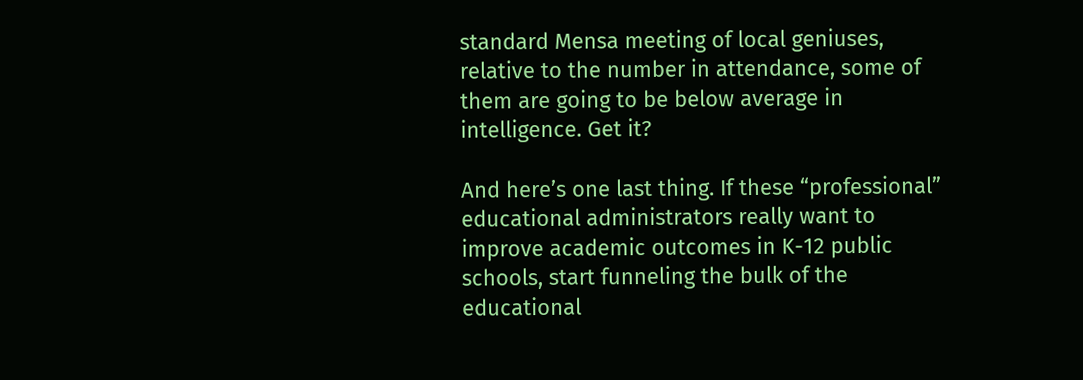standard Mensa meeting of local geniuses, relative to the number in attendance, some of them are going to be below average in intelligence. Get it?

And here’s one last thing. If these “professional” educational administrators really want to improve academic outcomes in K-12 public schools, start funneling the bulk of the educational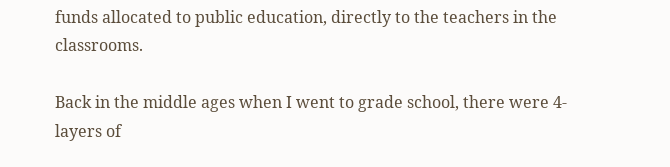funds allocated to public education, directly to the teachers in the classrooms.

Back in the middle ages when I went to grade school, there were 4-layers of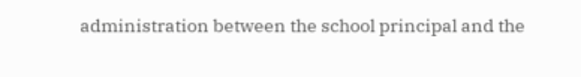administration between the school principal and the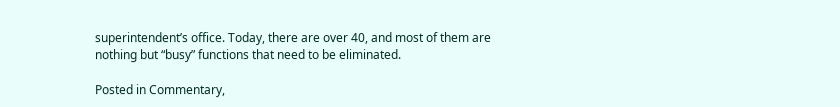superintendent’s office. Today, there are over 40, and most of them are nothing but “busy” functions that need to be eliminated.

Posted in Commentary,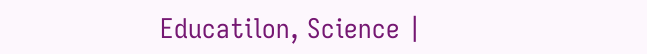Educatilon, Science |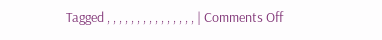Tagged , , , , , , , , , , , , , , , | Comments Off